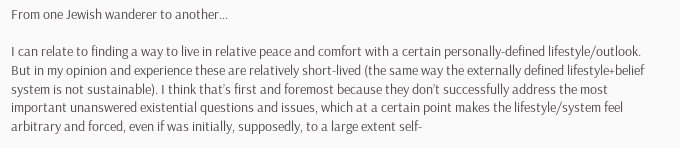From one Jewish wanderer to another…

I can relate to finding a way to live in relative peace and comfort with a certain personally-defined lifestyle/outlook. But in my opinion and experience these are relatively short-lived (the same way the externally defined lifestyle+belief system is not sustainable). I think that’s first and foremost because they don’t successfully address the most important unanswered existential questions and issues, which at a certain point makes the lifestyle/system feel arbitrary and forced, even if was initially, supposedly, to a large extent self-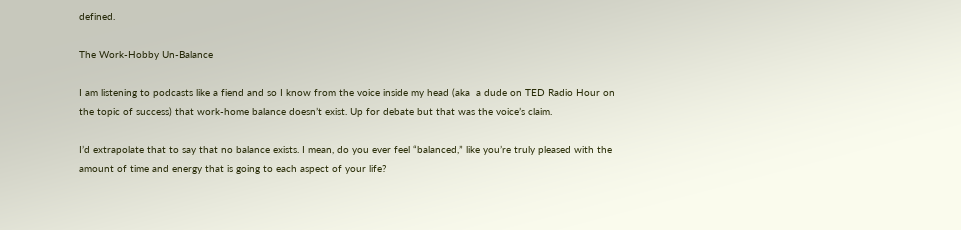defined.

The Work-Hobby Un-Balance

I am listening to podcasts like a fiend and so I know from the voice inside my head (aka  a dude on TED Radio Hour on the topic of success) that work-home balance doesn’t exist. Up for debate but that was the voice’s claim.

I’d extrapolate that to say that no balance exists. I mean, do you ever feel “balanced,” like you’re truly pleased with the amount of time and energy that is going to each aspect of your life?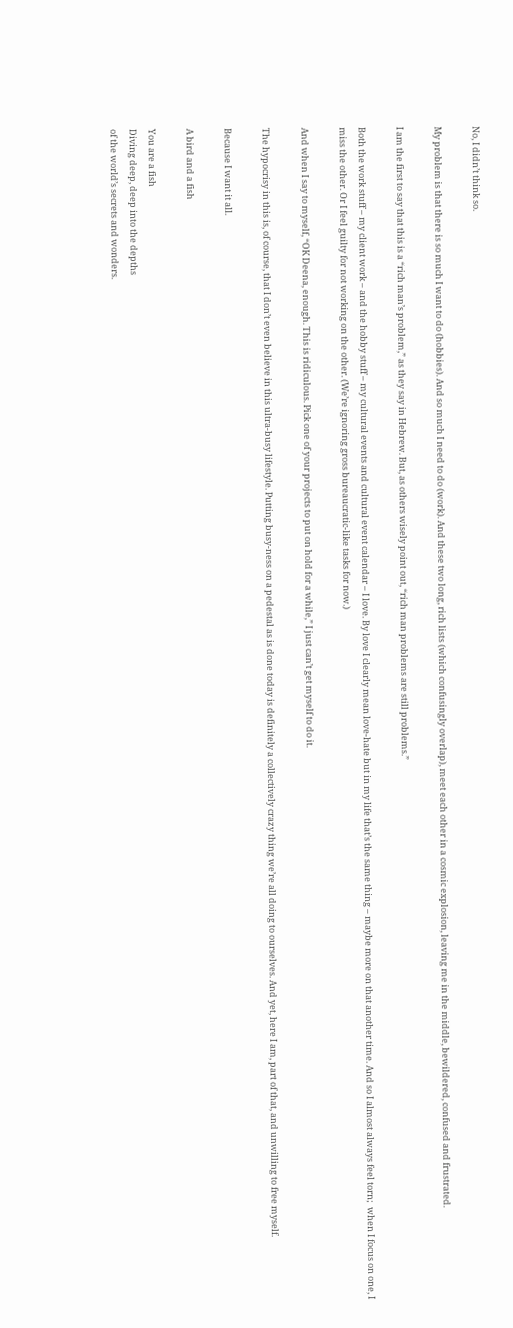No, I didn’t think so.

My problem is that there is so much I want to do (hobbies). And so much I need to do (work). And these two long, rich lists (which confusingly overlap), meet each other in a cosmic explosion, leaving me in the middle, bewildered, confused and frustrated.

I am the first to say that this is a “rich man’s problem,” as they say in Hebrew. But, as others wisely point out, “rich man problems are still problems.”

Both the work stuff – my client work – and the hobby stuff – my cultural events and cultural event calendar – I love. By love I clearly mean love-hate but in my life that’s the same thing – maybe more on that another time. And so I almost always feel torn;  when I focus on one, I miss the other. Or I feel guilty for not working on the other. (We’re ignoring gross bureaucratic-like tasks for now.)

And when I say to myself, “OK Deena, enough. This is ridiculous. Pick one of your projects to put on hold for a while,” I just can’t get myself to do it.

The hypocrisy in this is, of course, that I don’t even believe in this ultra-busy lifestyle. Putting busy-ness on a pedestal as is done today is definitely a collectively crazy thing we’re all doing to ourselves. And yet, here I am, part of that, and unwilling to free myself.

Because I want it all.

A bird and a fish

You are a fish
Diving deep, deep into the depths
of the world’s secrets and wonders.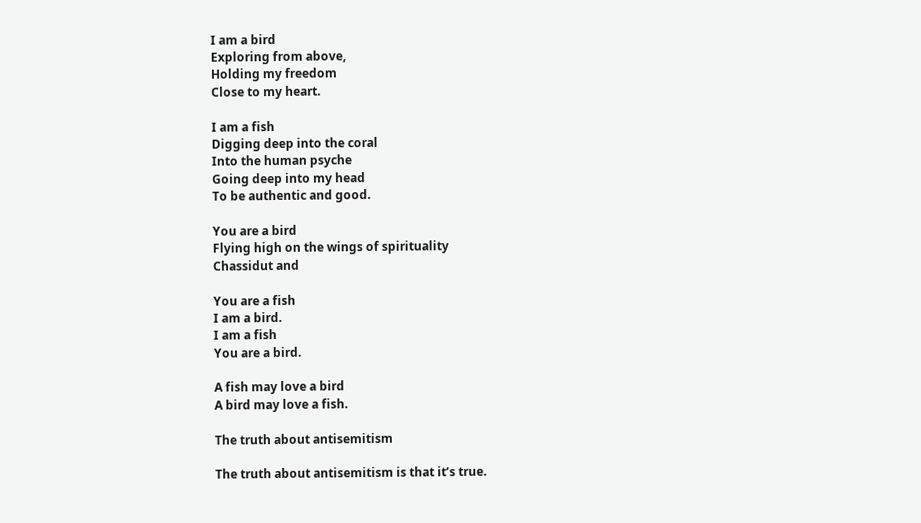I am a bird
Exploring from above,
Holding my freedom
Close to my heart.

I am a fish
Digging deep into the coral
Into the human psyche
Going deep into my head
To be authentic and good.

You are a bird
Flying high on the wings of spirituality
Chassidut and

You are a fish
I am a bird.
I am a fish
You are a bird.

A fish may love a bird
A bird may love a fish.

The truth about antisemitism

The truth about antisemitism is that it’s true.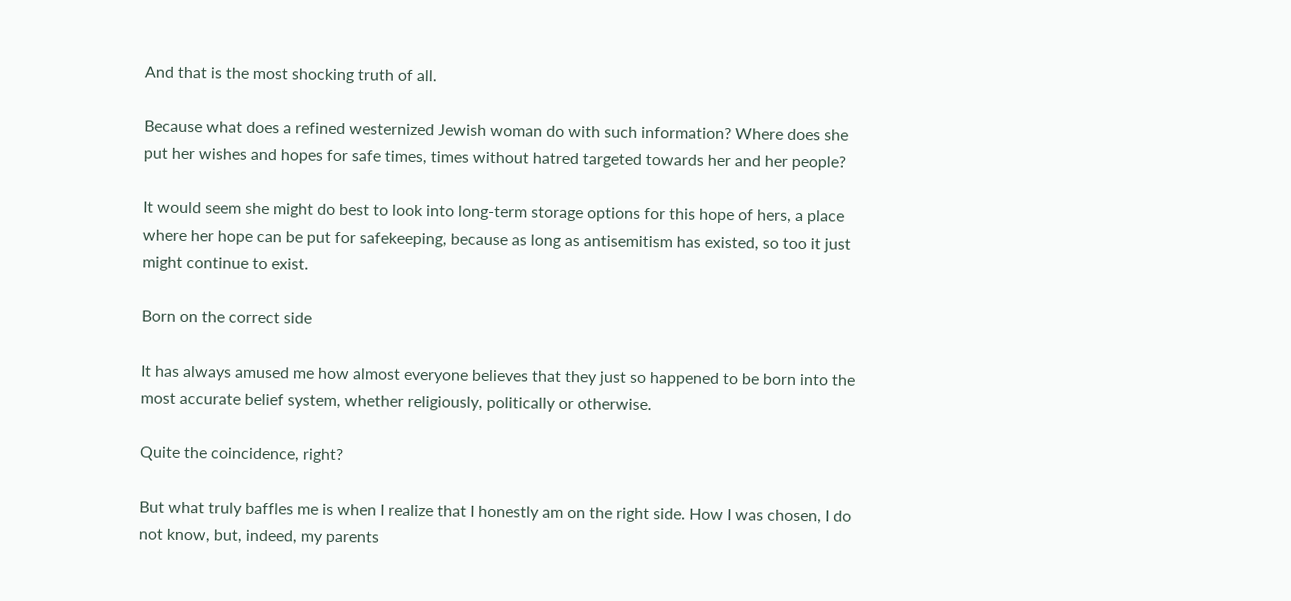And that is the most shocking truth of all.

Because what does a refined westernized Jewish woman do with such information? Where does she put her wishes and hopes for safe times, times without hatred targeted towards her and her people?

It would seem she might do best to look into long-term storage options for this hope of hers, a place where her hope can be put for safekeeping, because as long as antisemitism has existed, so too it just might continue to exist.

Born on the correct side

It has always amused me how almost everyone believes that they just so happened to be born into the most accurate belief system, whether religiously, politically or otherwise.

Quite the coincidence, right?

But what truly baffles me is when I realize that I honestly am on the right side. How I was chosen, I do not know, but, indeed, my parents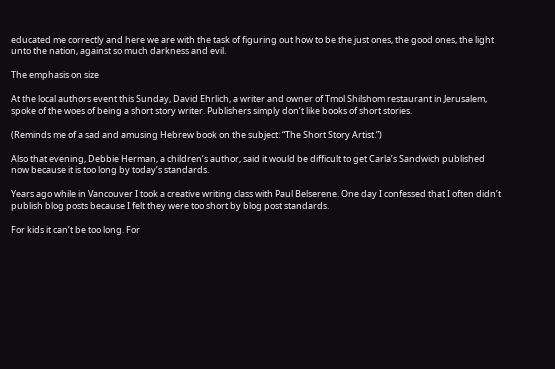educated me correctly and here we are with the task of figuring out how to be the just ones, the good ones, the light unto the nation, against so much darkness and evil.

The emphasis on size

At the local authors event this Sunday, David Ehrlich, a writer and owner of Tmol Shilshom restaurant in Jerusalem, spoke of the woes of being a short story writer. Publishers simply don’t like books of short stories.

(Reminds me of a sad and amusing Hebrew book on the subject: “The Short Story Artist.”)

Also that evening, Debbie Herman, a children’s author, said it would be difficult to get Carla’s Sandwich published now because it is too long by today’s standards.

Years ago while in Vancouver I took a creative writing class with Paul Belserene. One day I confessed that I often didn’t publish blog posts because I felt they were too short by blog post standards.

For kids it can’t be too long. For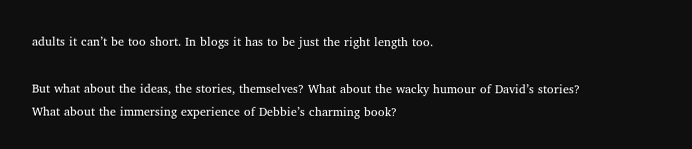adults it can’t be too short. In blogs it has to be just the right length too.

But what about the ideas, the stories, themselves? What about the wacky humour of David’s stories? What about the immersing experience of Debbie’s charming book?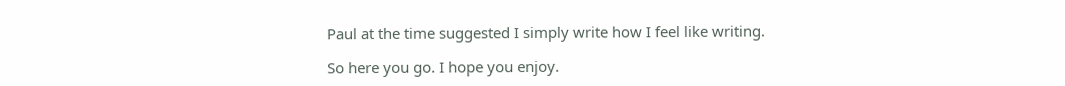Paul at the time suggested I simply write how I feel like writing.

So here you go. I hope you enjoy.